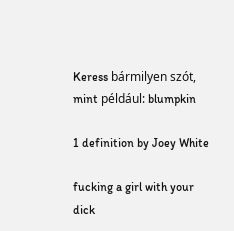Keress bármilyen szót, mint például: blumpkin

1 definition by Joey White

fucking a girl with your dick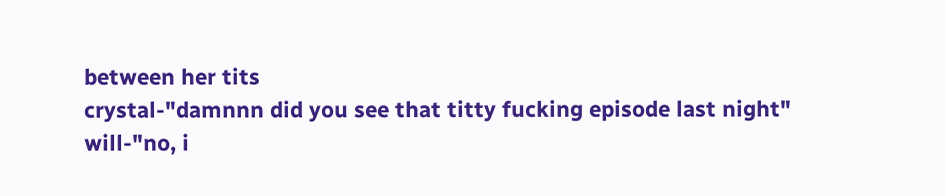between her tits
crystal-"damnnn did you see that titty fucking episode last night"
will-"no, i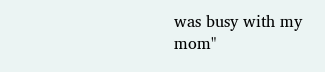was busy with my mom"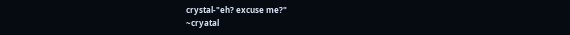crystal-"eh? excuse me?"
~cryatal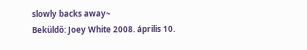slowly backs away~
Beküldő: Joey White 2008. április 10.